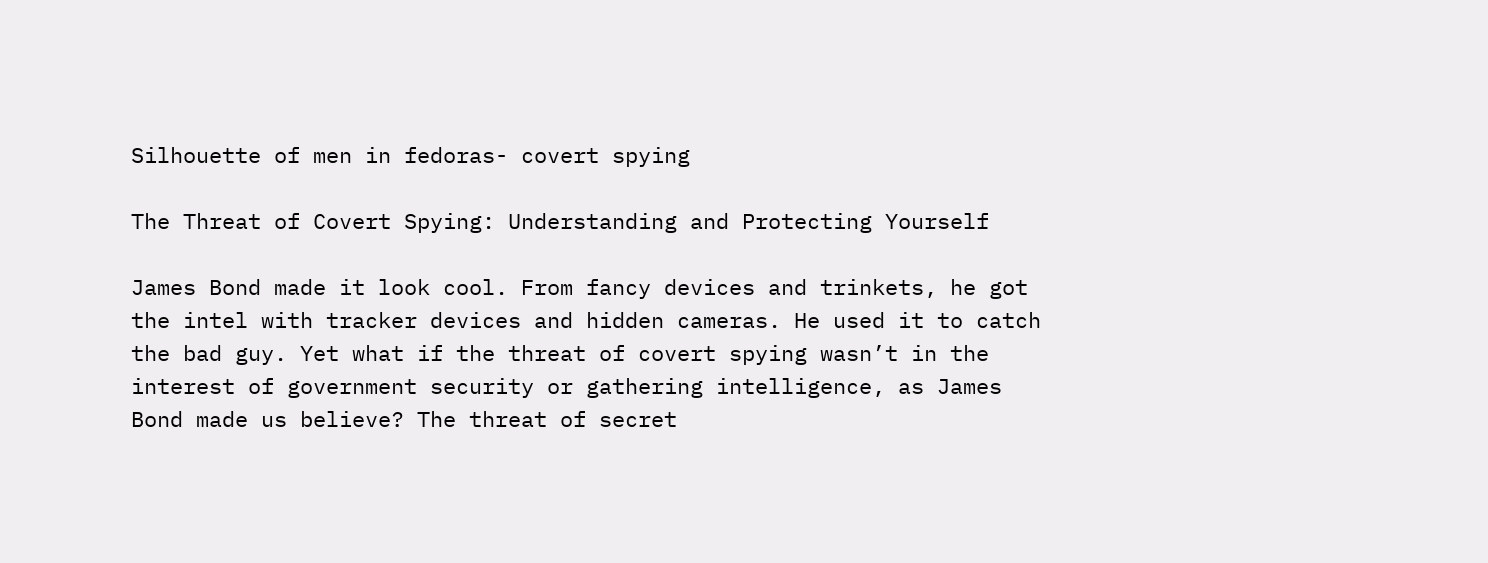Silhouette of men in fedoras- covert spying

The Threat of Covert Spying: Understanding and Protecting Yourself

James Bond made it look cool. From fancy devices and trinkets, he got the intel with tracker devices and hidden cameras. He used it to catch the bad guy. Yet what if the threat of covert spying wasn’t in the interest of government security or gathering intelligence, as James Bond made us believe? The threat of secret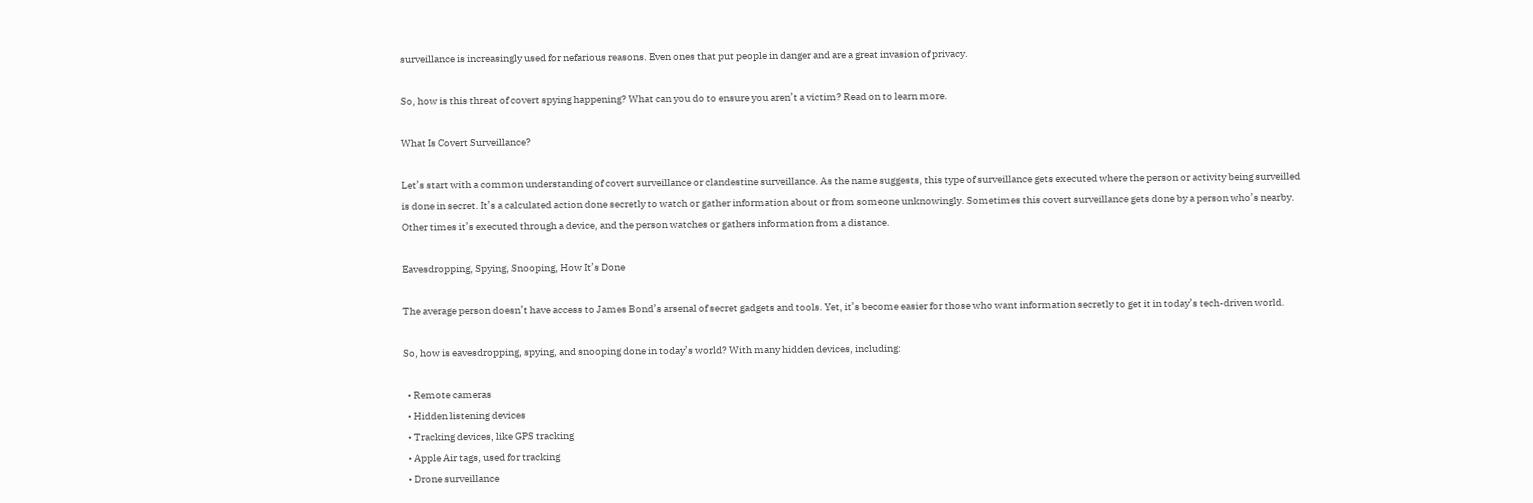surveillance is increasingly used for nefarious reasons. Even ones that put people in danger and are a great invasion of privacy.

So, how is this threat of covert spying happening? What can you do to ensure you aren’t a victim? Read on to learn more.

What Is Covert Surveillance?

Let’s start with a common understanding of covert surveillance or clandestine surveillance. As the name suggests, this type of surveillance gets executed where the person or activity being surveilled is done in secret. It’s a calculated action done secretly to watch or gather information about or from someone unknowingly. Sometimes this covert surveillance gets done by a person who’s nearby. Other times it’s executed through a device, and the person watches or gathers information from a distance.

Eavesdropping, Spying, Snooping, How It’s Done

The average person doesn’t have access to James Bond’s arsenal of secret gadgets and tools. Yet, it’s become easier for those who want information secretly to get it in today’s tech-driven world.

So, how is eavesdropping, spying, and snooping done in today’s world? With many hidden devices, including:

  • Remote cameras
  • Hidden listening devices
  • Tracking devices, like GPS tracking
  • Apple Air tags, used for tracking
  • Drone surveillance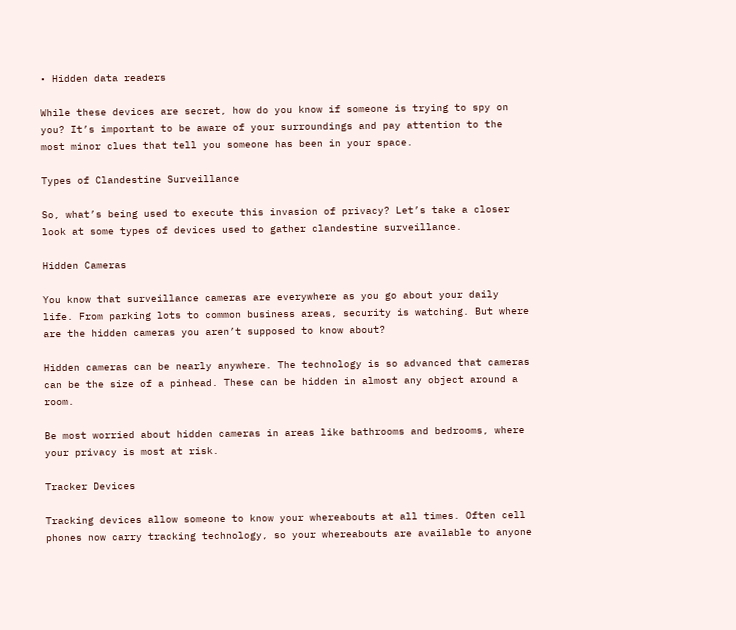• Hidden data readers

While these devices are secret, how do you know if someone is trying to spy on you? It’s important to be aware of your surroundings and pay attention to the most minor clues that tell you someone has been in your space.

Types of Clandestine Surveillance

So, what’s being used to execute this invasion of privacy? Let’s take a closer look at some types of devices used to gather clandestine surveillance.

Hidden Cameras

You know that surveillance cameras are everywhere as you go about your daily life. From parking lots to common business areas, security is watching. But where are the hidden cameras you aren’t supposed to know about?

Hidden cameras can be nearly anywhere. The technology is so advanced that cameras can be the size of a pinhead. These can be hidden in almost any object around a room.

Be most worried about hidden cameras in areas like bathrooms and bedrooms, where your privacy is most at risk.

Tracker Devices

Tracking devices allow someone to know your whereabouts at all times. Often cell phones now carry tracking technology, so your whereabouts are available to anyone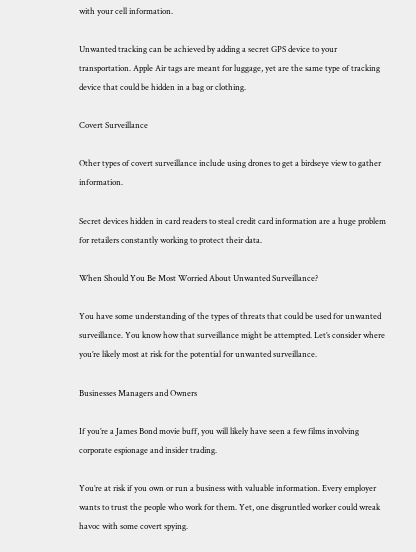with your cell information.

Unwanted tracking can be achieved by adding a secret GPS device to your transportation. Apple Air tags are meant for luggage, yet are the same type of tracking device that could be hidden in a bag or clothing.

Covert Surveillance

Other types of covert surveillance include using drones to get a birdseye view to gather information.

Secret devices hidden in card readers to steal credit card information are a huge problem for retailers constantly working to protect their data.

When Should You Be Most Worried About Unwanted Surveillance?

You have some understanding of the types of threats that could be used for unwanted surveillance. You know how that surveillance might be attempted. Let’s consider where you’re likely most at risk for the potential for unwanted surveillance.

Businesses Managers and Owners

If you’re a James Bond movie buff, you will likely have seen a few films involving corporate espionage and insider trading.

You’re at risk if you own or run a business with valuable information. Every employer wants to trust the people who work for them. Yet, one disgruntled worker could wreak havoc with some covert spying.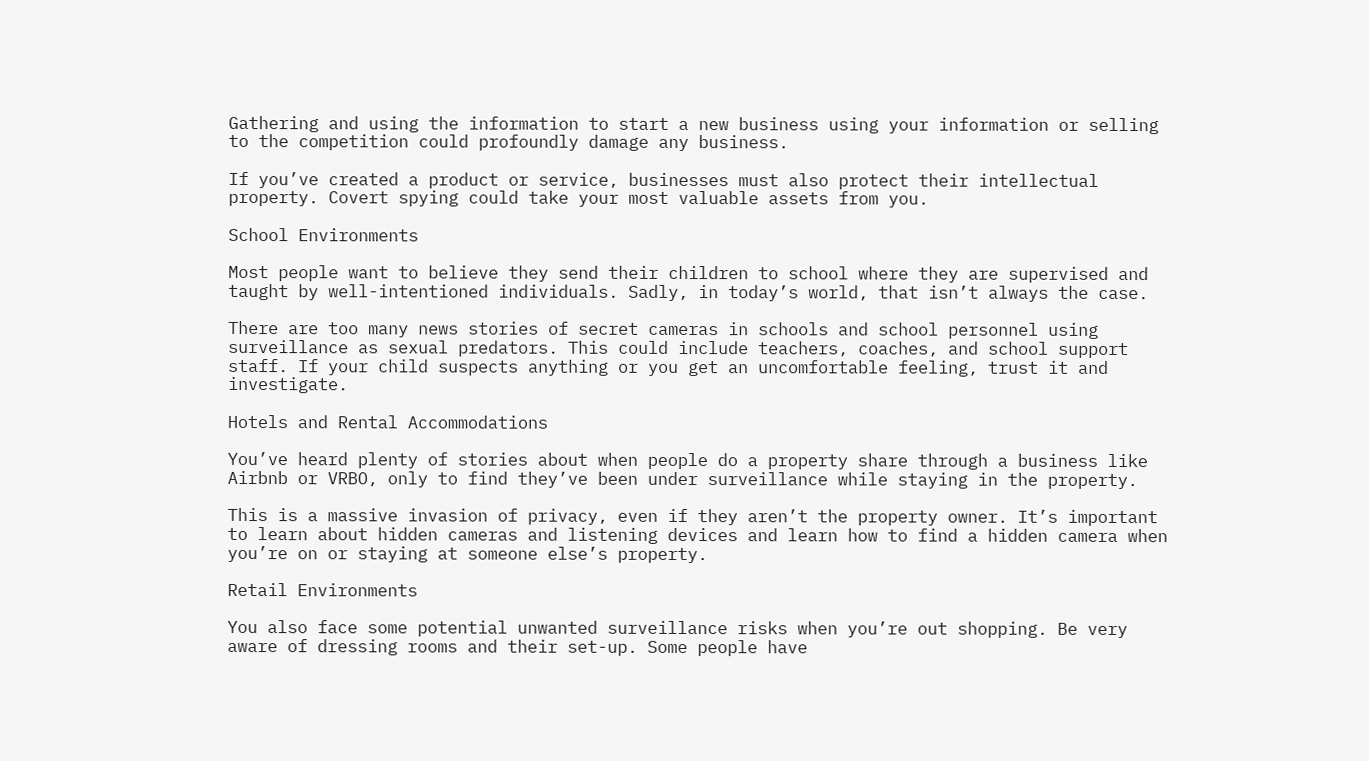Gathering and using the information to start a new business using your information or selling to the competition could profoundly damage any business.

If you’ve created a product or service, businesses must also protect their intellectual property. Covert spying could take your most valuable assets from you.

School Environments

Most people want to believe they send their children to school where they are supervised and taught by well-intentioned individuals. Sadly, in today’s world, that isn’t always the case.

There are too many news stories of secret cameras in schools and school personnel using surveillance as sexual predators. This could include teachers, coaches, and school support staff. If your child suspects anything or you get an uncomfortable feeling, trust it and investigate.

Hotels and Rental Accommodations

You’ve heard plenty of stories about when people do a property share through a business like Airbnb or VRBO, only to find they’ve been under surveillance while staying in the property.

This is a massive invasion of privacy, even if they aren’t the property owner. It’s important to learn about hidden cameras and listening devices and learn how to find a hidden camera when you’re on or staying at someone else’s property.

Retail Environments

You also face some potential unwanted surveillance risks when you’re out shopping. Be very aware of dressing rooms and their set-up. Some people have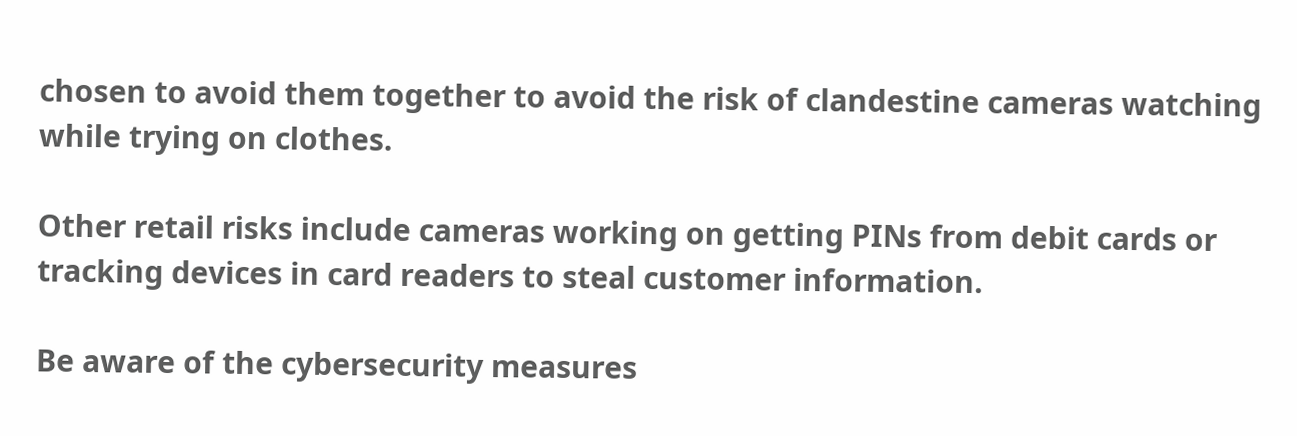chosen to avoid them together to avoid the risk of clandestine cameras watching while trying on clothes.

Other retail risks include cameras working on getting PINs from debit cards or tracking devices in card readers to steal customer information.

Be aware of the cybersecurity measures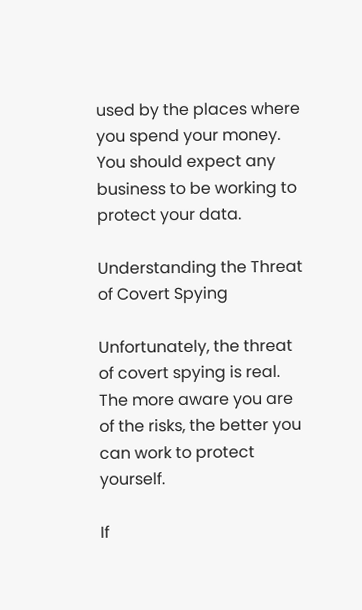used by the places where you spend your money. You should expect any business to be working to protect your data.

Understanding the Threat of Covert Spying

Unfortunately, the threat of covert spying is real. The more aware you are of the risks, the better you can work to protect yourself.

If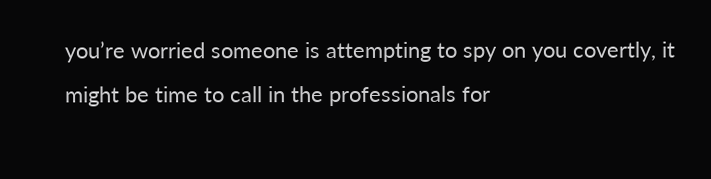you’re worried someone is attempting to spy on you covertly, it might be time to call in the professionals for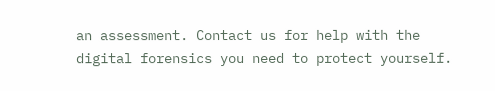an assessment. Contact us for help with the digital forensics you need to protect yourself.